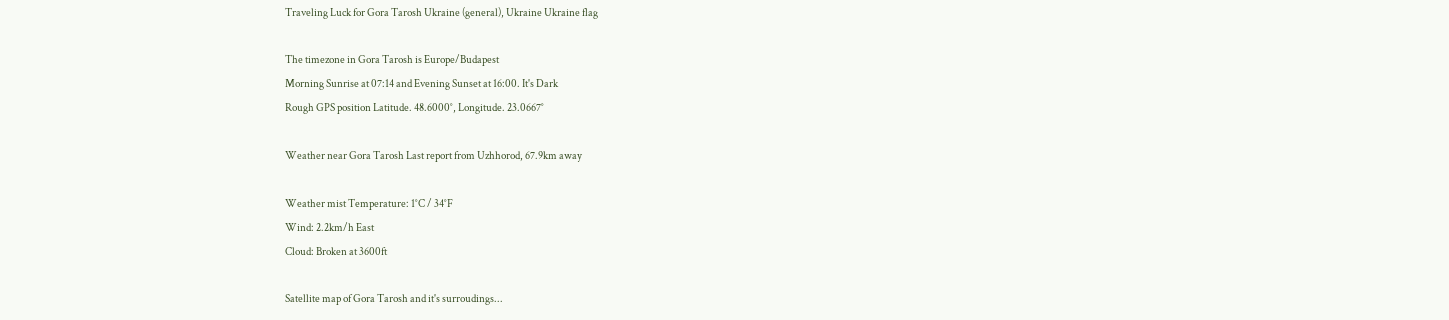Traveling Luck for Gora Tarosh Ukraine (general), Ukraine Ukraine flag

The timezone in Gora Tarosh is Europe/Budapest
Morning Sunrise at 07:14 and Evening Sunset at 16:00. It's Dark
Rough GPS position Latitude. 48.6000°, Longitude. 23.0667°

Weather near Gora Tarosh Last report from Uzhhorod, 67.9km away

Weather mist Temperature: 1°C / 34°F
Wind: 2.2km/h East
Cloud: Broken at 3600ft

Satellite map of Gora Tarosh and it's surroudings...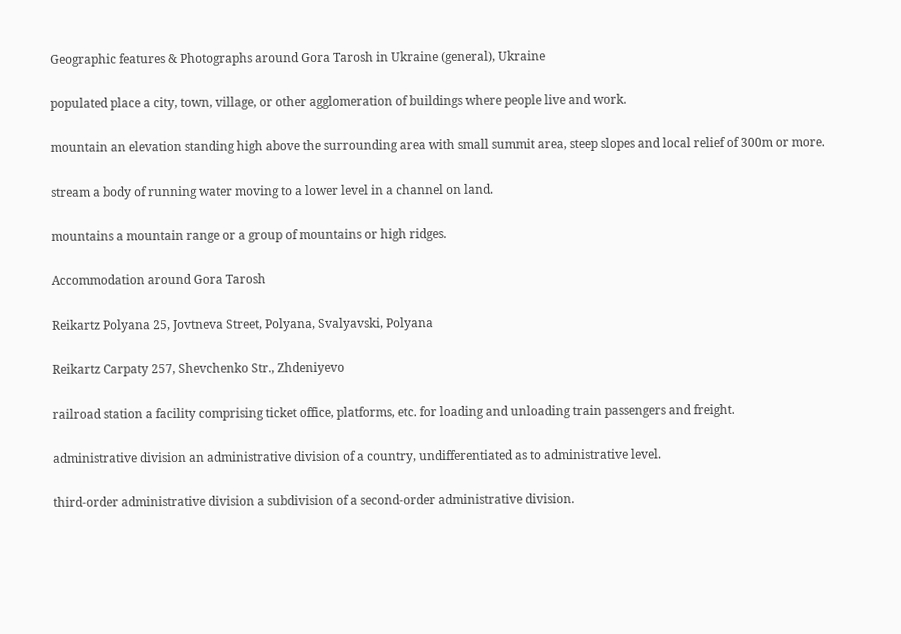Geographic features & Photographs around Gora Tarosh in Ukraine (general), Ukraine

populated place a city, town, village, or other agglomeration of buildings where people live and work.

mountain an elevation standing high above the surrounding area with small summit area, steep slopes and local relief of 300m or more.

stream a body of running water moving to a lower level in a channel on land.

mountains a mountain range or a group of mountains or high ridges.

Accommodation around Gora Tarosh

Reikartz Polyana 25, Jovtneva Street, Polyana, Svalyavski, Polyana

Reikartz Carpaty 257, Shevchenko Str., Zhdeniyevo

railroad station a facility comprising ticket office, platforms, etc. for loading and unloading train passengers and freight.

administrative division an administrative division of a country, undifferentiated as to administrative level.

third-order administrative division a subdivision of a second-order administrative division.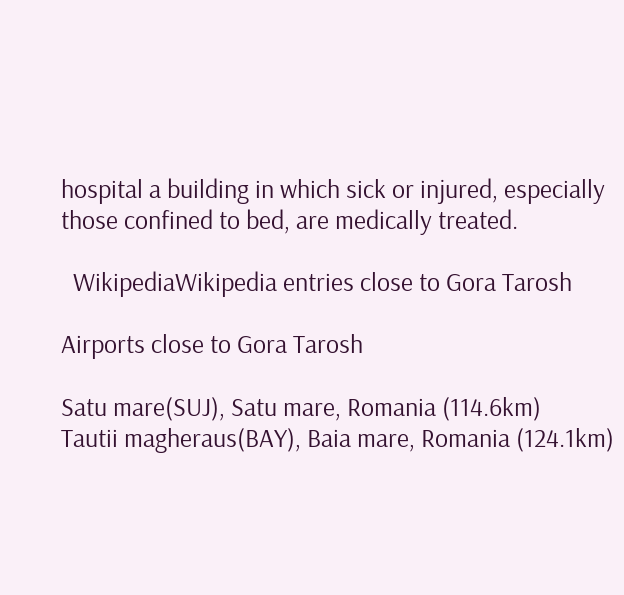hospital a building in which sick or injured, especially those confined to bed, are medically treated.

  WikipediaWikipedia entries close to Gora Tarosh

Airports close to Gora Tarosh

Satu mare(SUJ), Satu mare, Romania (114.6km)
Tautii magheraus(BAY), Baia mare, Romania (124.1km)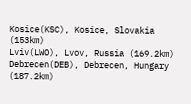Kosice(KSC), Kosice, Slovakia (153km)
Lviv(LWO), Lvov, Russia (169.2km)
Debrecen(DEB), Debrecen, Hungary (187.2km)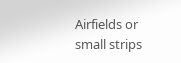Airfields or small strips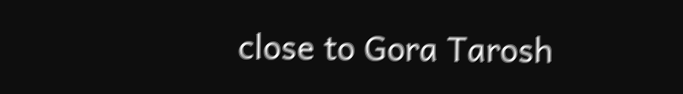close to Gora Tarosh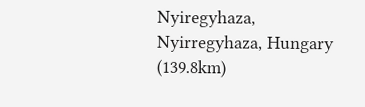Nyiregyhaza, Nyirregyhaza, Hungary (139.8km)